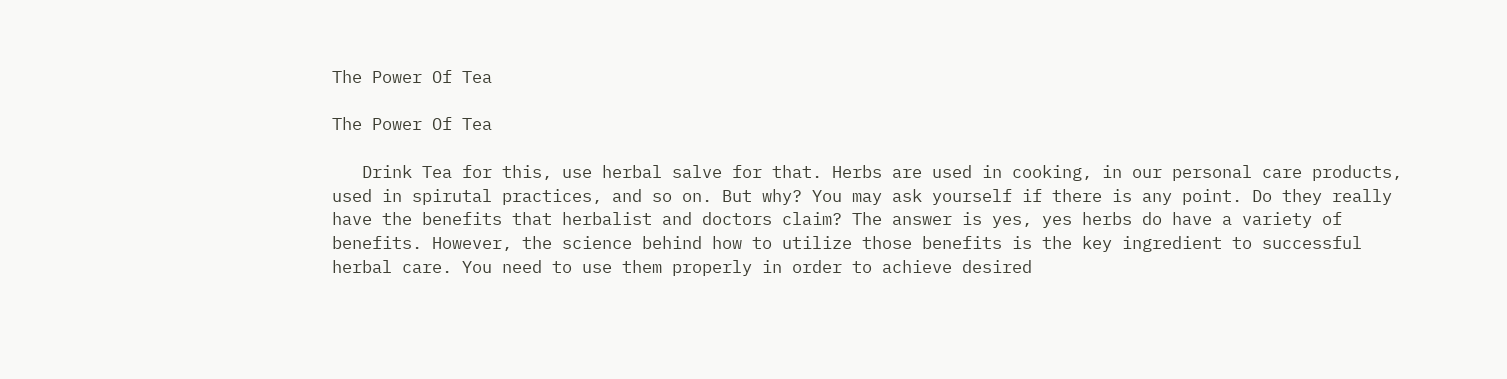The Power Of Tea

The Power Of Tea

   Drink Tea for this, use herbal salve for that. Herbs are used in cooking, in our personal care products, used in spirutal practices, and so on. But why? You may ask yourself if there is any point. Do they really have the benefits that herbalist and doctors claim? The answer is yes, yes herbs do have a variety of benefits. However, the science behind how to utilize those benefits is the key ingredient to successful herbal care. You need to use them properly in order to achieve desired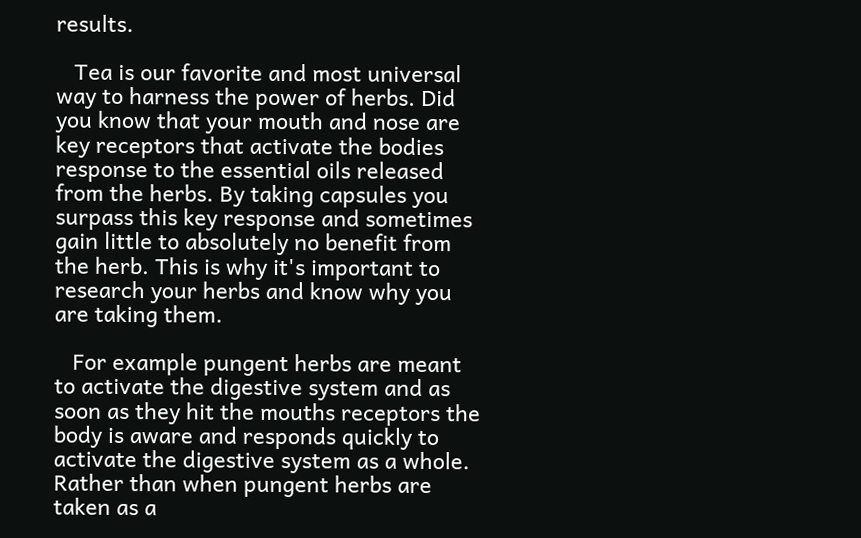results.

   Tea is our favorite and most universal way to harness the power of herbs. Did you know that your mouth and nose are key receptors that activate the bodies response to the essential oils released from the herbs. By taking capsules you surpass this key response and sometimes gain little to absolutely no benefit from the herb. This is why it's important to research your herbs and know why you are taking them.

   For example pungent herbs are meant to activate the digestive system and as soon as they hit the mouths receptors the body is aware and responds quickly to activate the digestive system as a whole. Rather than when pungent herbs are taken as a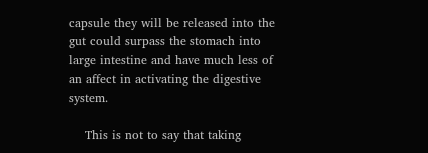capsule they will be released into the gut could surpass the stomach into large intestine and have much less of an affect in activating the digestive system.

    This is not to say that taking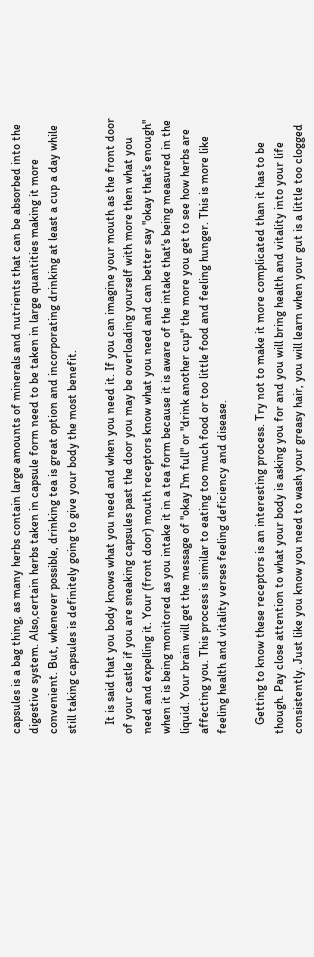capsules is a bag thing, as many herbs contain large amounts of minerals and nutrients that can be absorbed into the digestive system. Also,certain herbs taken in capsule form need to be taken in large quantities making it more convenient. But, whenever possible, drinking tea is great option and incorporating drinking at least a cup a day while still taking capsules is definitely going to give your body the most benefit.

   It is said that you body knows what you need and when you need it. If you can imagine your mouth as the front door of your castle if you are sneaking capsules past the door you may be overloading yourself with more then what you need and expelling it. Your (front door) mouth receptors know what you need and can better say "okay that's enough" when it is being monitored as you intake it in a tea form because it is aware of the intake that's being measured in the liquid. Your brain will get the message of "okay I'm full" or "drink another cup" the more you get to see how herbs are affecting you. This process is similar to eating too much food or too little food and feeling hunger. This is more like feeling health and vitality verses feeling deficiency and disease.

   Getting to know these receptors is an interesting process. Try not to make it more complicated than it has to be though. Pay close attention to what your body is asking you for and you will bring health and vitality into your life consistently. Just like you know you need to wash your greasy hair, you will learn when your gut is a little too clogged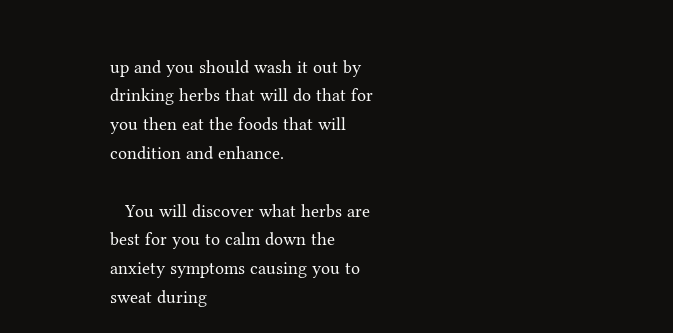up and you should wash it out by drinking herbs that will do that for you then eat the foods that will condition and enhance.

   You will discover what herbs are best for you to calm down the anxiety symptoms causing you to sweat during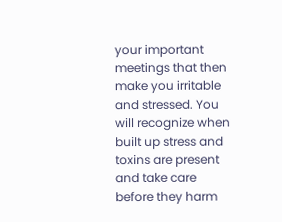your important meetings that then make you irritable and stressed. You will recognize when built up stress and toxins are present and take care before they harm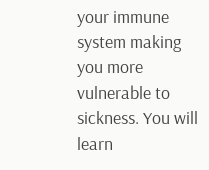your immune system making you more vulnerable to sickness. You will learn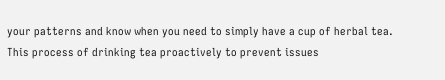your patterns and know when you need to simply have a cup of herbal tea. This process of drinking tea proactively to prevent issues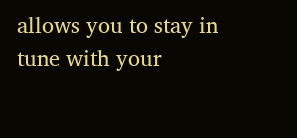allows you to stay in tune with your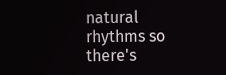natural rhythms so there's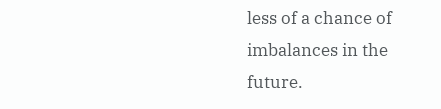less of a chance of imbalances in the future.